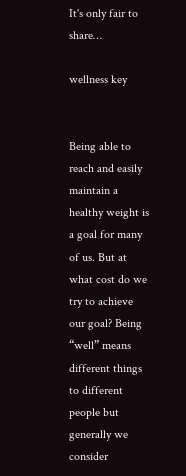It's only fair to share…

wellness key


Being able to reach and easily maintain a healthy weight is a goal for many of us. But at what cost do we try to achieve our goal? Being “well” means different things to different people but generally we consider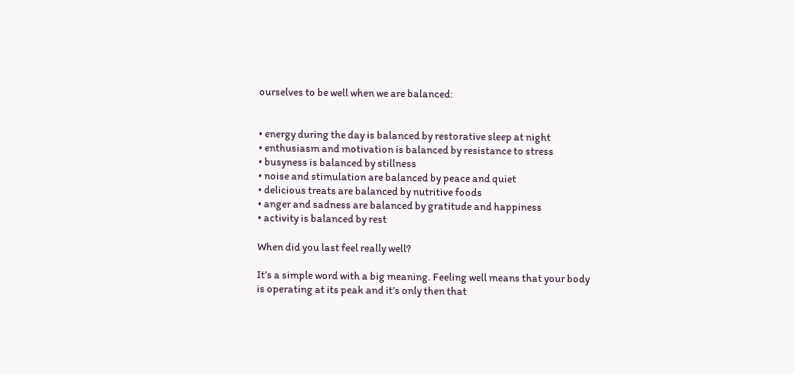ourselves to be well when we are balanced:


• energy during the day is balanced by restorative sleep at night
• enthusiasm and motivation is balanced by resistance to stress
• busyness is balanced by stillness
• noise and stimulation are balanced by peace and quiet
• delicious treats are balanced by nutritive foods
• anger and sadness are balanced by gratitude and happiness
• activity is balanced by rest

When did you last feel really well?

It’s a simple word with a big meaning. Feeling well means that your body is operating at its peak and it’s only then that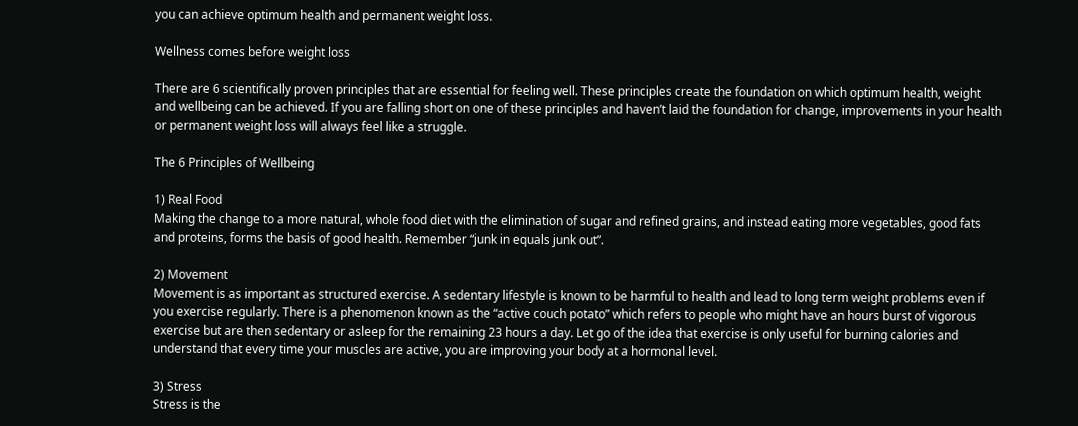you can achieve optimum health and permanent weight loss.

Wellness comes before weight loss

There are 6 scientifically proven principles that are essential for feeling well. These principles create the foundation on which optimum health, weight and wellbeing can be achieved. If you are falling short on one of these principles and haven’t laid the foundation for change, improvements in your health or permanent weight loss will always feel like a struggle.

The 6 Principles of Wellbeing

1) Real Food
Making the change to a more natural, whole food diet with the elimination of sugar and refined grains, and instead eating more vegetables, good fats and proteins, forms the basis of good health. Remember “junk in equals junk out”.

2) Movement
Movement is as important as structured exercise. A sedentary lifestyle is known to be harmful to health and lead to long term weight problems even if you exercise regularly. There is a phenomenon known as the “active couch potato” which refers to people who might have an hours burst of vigorous exercise but are then sedentary or asleep for the remaining 23 hours a day. Let go of the idea that exercise is only useful for burning calories and understand that every time your muscles are active, you are improving your body at a hormonal level.

3) Stress
Stress is the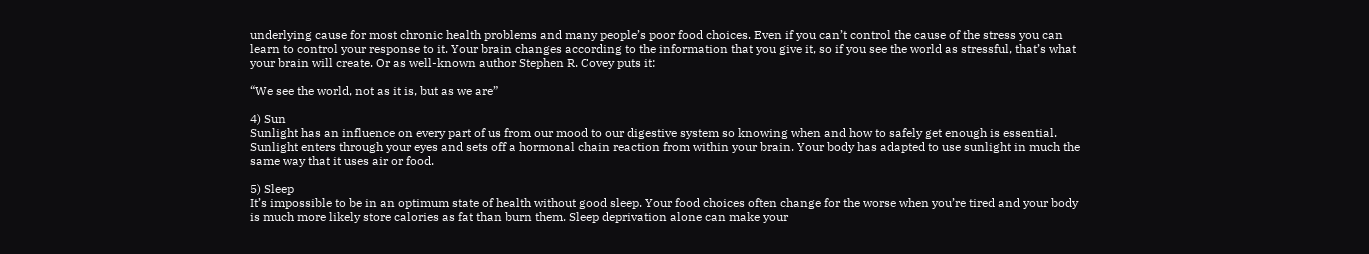underlying cause for most chronic health problems and many people’s poor food choices. Even if you can’t control the cause of the stress you can learn to control your response to it. Your brain changes according to the information that you give it, so if you see the world as stressful, that’s what your brain will create. Or as well-known author Stephen R. Covey puts it:

“We see the world, not as it is, but as we are”

4) Sun
Sunlight has an influence on every part of us from our mood to our digestive system so knowing when and how to safely get enough is essential. Sunlight enters through your eyes and sets off a hormonal chain reaction from within your brain. Your body has adapted to use sunlight in much the same way that it uses air or food.

5) Sleep
It’s impossible to be in an optimum state of health without good sleep. Your food choices often change for the worse when you’re tired and your body is much more likely store calories as fat than burn them. Sleep deprivation alone can make your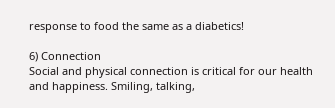response to food the same as a diabetics!

6) Connection
Social and physical connection is critical for our health and happiness. Smiling, talking,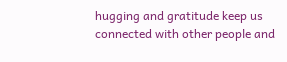hugging and gratitude keep us connected with other people and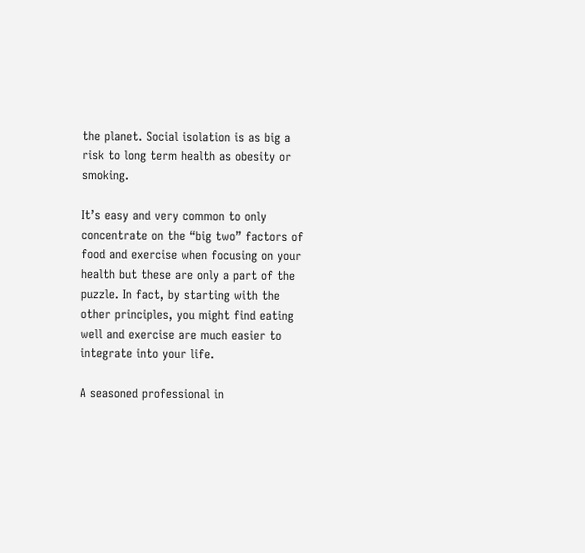the planet. Social isolation is as big a risk to long term health as obesity or smoking.

It’s easy and very common to only concentrate on the “big two” factors of food and exercise when focusing on your health but these are only a part of the puzzle. In fact, by starting with the other principles, you might find eating well and exercise are much easier to integrate into your life.

A seasoned professional in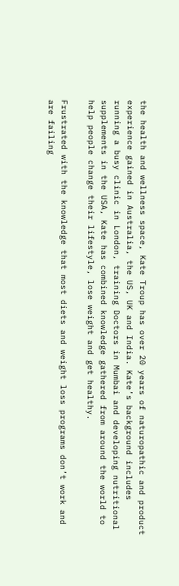the health and wellness space, Kate Troup has over 20 years of naturopathic and product experience gained in Australia, the US, UK and India. Kate’s background includes running a busy clinic in London, training Doctors in Mumbai and developing nutritional supplements in the USA, Kate has combined knowledge gathered from around the world to help people change their lifestyle, lose weight and get healthy.

Frustrated with the knowledge that most diets and weight loss programs don’t work and are failing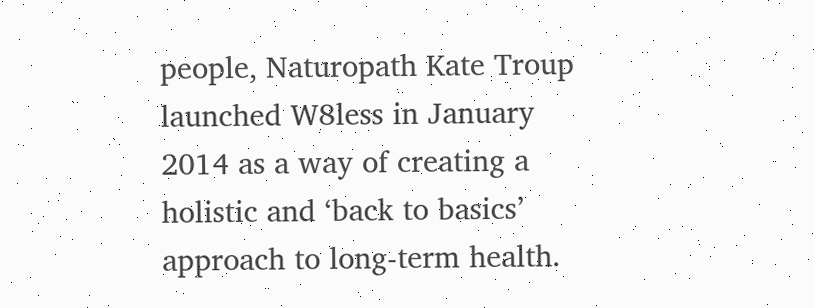people, Naturopath Kate Troup launched W8less in January 2014 as a way of creating a holistic and ‘back to basics’ approach to long-term health.